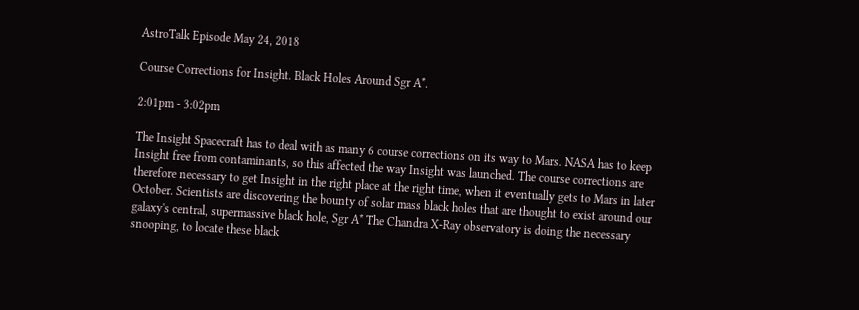AstroTalk Episode May 24, 2018

Course Corrections for Insight. Black Holes Around Sgr A*.

2:01pm - 3:02pm

The Insight Spacecraft has to deal with as many 6 course corrections on its way to Mars. NASA has to keep Insight free from contaminants, so this affected the way Insight was launched. The course corrections are therefore necessary to get Insight in the right place at the right time, when it eventually gets to Mars in later October. Scientists are discovering the bounty of solar mass black holes that are thought to exist around our galaxy's central, supermassive black hole, Sgr A* The Chandra X-Ray observatory is doing the necessary snooping, to locate these black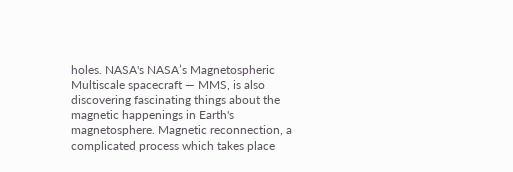holes. NASA's NASA’s Magnetospheric Multiscale spacecraft — MMS, is also discovering fascinating things about the magnetic happenings in Earth's magnetosphere. Magnetic reconnection, a complicated process which takes place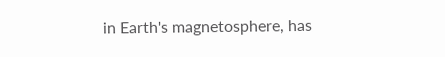in Earth's magnetosphere, has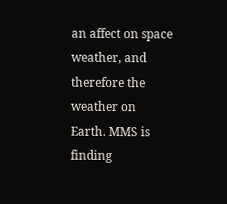an affect on space weather, and therefore the weather on Earth. MMS is finding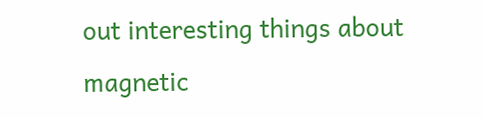out interesting things about magnetic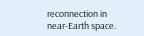reconnection in near-Earth space.